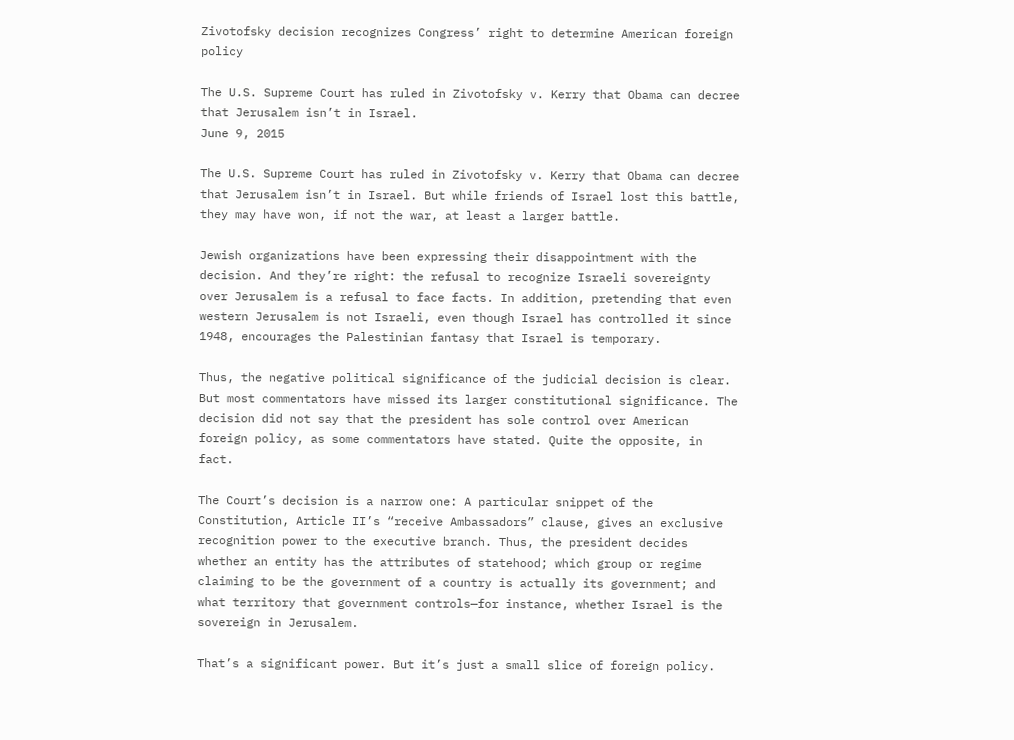Zivotofsky decision recognizes Congress’ right to determine American foreign policy

The U.S. Supreme Court has ruled in Zivotofsky v. Kerry that Obama can decree that Jerusalem isn’t in Israel.
June 9, 2015

The U.S. Supreme Court has ruled in Zivotofsky v. Kerry that Obama can decree that Jerusalem isn’t in Israel. But while friends of Israel lost this battle, they may have won, if not the war, at least a larger battle.

Jewish organizations have been expressing their disappointment with the decision. And they’re right: the refusal to recognize Israeli sovereignty over Jerusalem is a refusal to face facts. In addition, pretending that even western Jerusalem is not Israeli, even though Israel has controlled it since 1948, encourages the Palestinian fantasy that Israel is temporary.

Thus, the negative political significance of the judicial decision is clear. But most commentators have missed its larger constitutional significance. The decision did not say that the president has sole control over American foreign policy, as some commentators have stated. Quite the opposite, in fact.

The Court’s decision is a narrow one: A particular snippet of the Constitution, Article II’s “receive Ambassadors” clause, gives an exclusive recognition power to the executive branch. Thus, the president decides whether an entity has the attributes of statehood; which group or regime claiming to be the government of a country is actually its government; and what territory that government controls—for instance, whether Israel is the sovereign in Jerusalem.

That’s a significant power. But it’s just a small slice of foreign policy.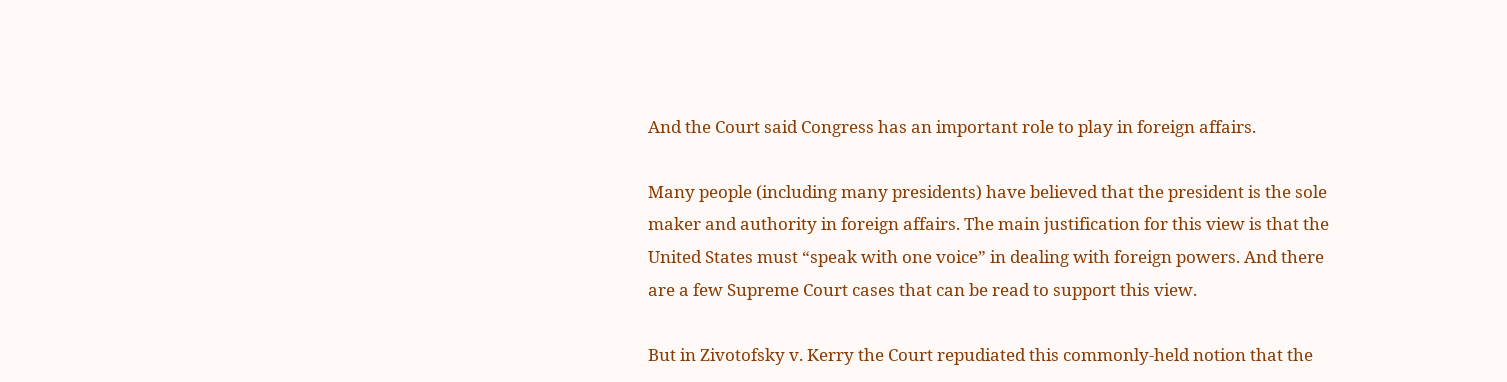And the Court said Congress has an important role to play in foreign affairs.

Many people (including many presidents) have believed that the president is the sole maker and authority in foreign affairs. The main justification for this view is that the United States must “speak with one voice” in dealing with foreign powers. And there are a few Supreme Court cases that can be read to support this view.

But in Zivotofsky v. Kerry the Court repudiated this commonly-held notion that the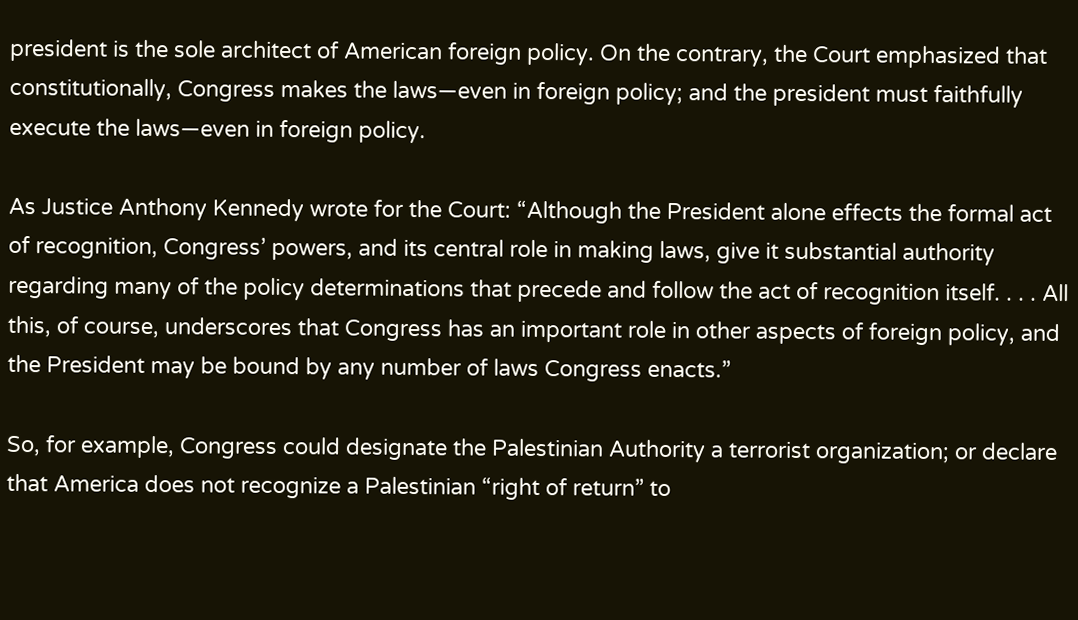president is the sole architect of American foreign policy. On the contrary, the Court emphasized that constitutionally, Congress makes the laws—even in foreign policy; and the president must faithfully execute the laws—even in foreign policy.

As Justice Anthony Kennedy wrote for the Court: “Although the President alone effects the formal act of recognition, Congress’ powers, and its central role in making laws, give it substantial authority regarding many of the policy determinations that precede and follow the act of recognition itself. . . . All this, of course, underscores that Congress has an important role in other aspects of foreign policy, and the President may be bound by any number of laws Congress enacts.”

So, for example, Congress could designate the Palestinian Authority a terrorist organization; or declare that America does not recognize a Palestinian “right of return” to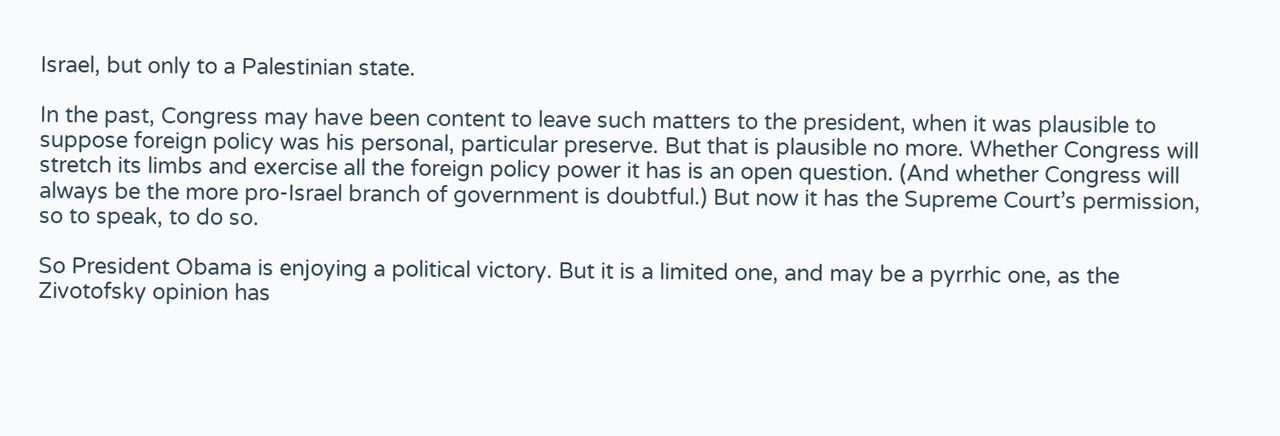Israel, but only to a Palestinian state.

In the past, Congress may have been content to leave such matters to the president, when it was plausible to suppose foreign policy was his personal, particular preserve. But that is plausible no more. Whether Congress will stretch its limbs and exercise all the foreign policy power it has is an open question. (And whether Congress will always be the more pro-Israel branch of government is doubtful.) But now it has the Supreme Court’s permission, so to speak, to do so.

So President Obama is enjoying a political victory. But it is a limited one, and may be a pyrrhic one, as the Zivotofsky opinion has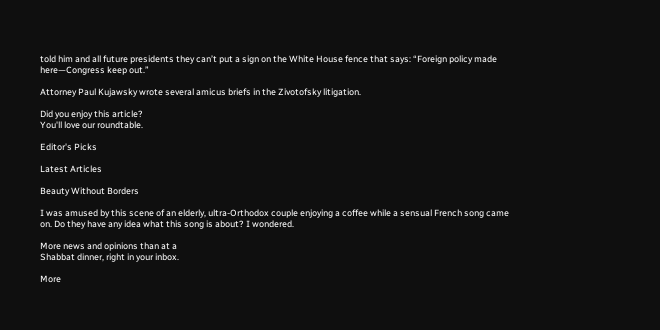told him and all future presidents they can’t put a sign on the White House fence that says: “Foreign policy made here—Congress keep out.”

Attorney Paul Kujawsky wrote several amicus briefs in the Zivotofsky litigation.

Did you enjoy this article?
You'll love our roundtable.

Editor's Picks

Latest Articles

Beauty Without Borders

I was amused by this scene of an elderly, ultra-Orthodox couple enjoying a coffee while a sensual French song came on. Do they have any idea what this song is about? I wondered.

More news and opinions than at a
Shabbat dinner, right in your inbox.

More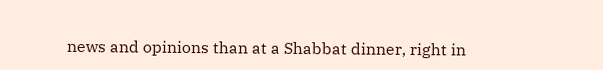news and opinions than at a Shabbat dinner, right in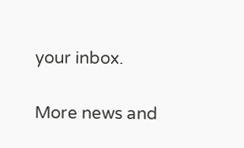your inbox.

More news and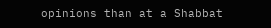opinions than at a Shabbat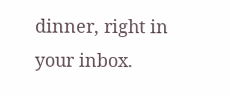dinner, right in your inbox.